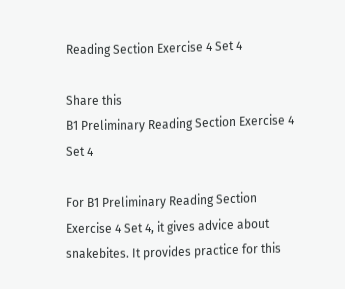Reading Section Exercise 4 Set 4

Share this
B1 Preliminary Reading Section Exercise 4 Set 4

For B1 Preliminary Reading Section Exercise 4 Set 4, it gives advice about snakebites. It provides practice for this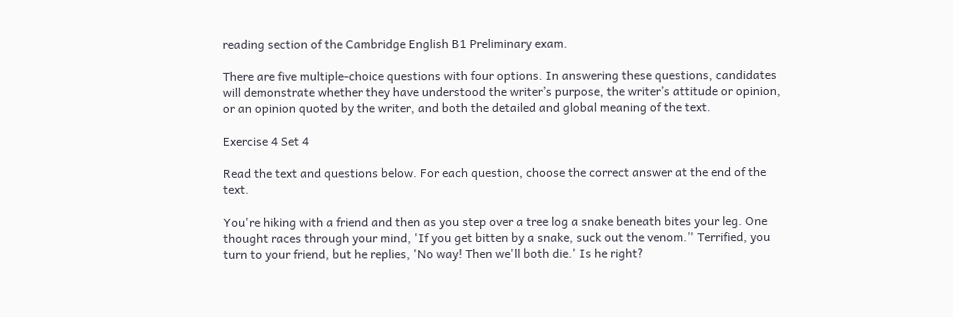reading section of the Cambridge English B1 Preliminary exam.

There are five multiple-choice questions with four options. In answering these questions, candidates will demonstrate whether they have understood the writer’s purpose, the writer’s attitude or opinion, or an opinion quoted by the writer, and both the detailed and global meaning of the text.

Exercise 4 Set 4

Read the text and questions below. For each question, choose the correct answer at the end of the text.

You're hiking with a friend and then as you step over a tree log a snake beneath bites your leg. One thought races through your mind, 'If you get bitten by a snake, suck out the venom.’' Terrified, you turn to your friend, but he replies, 'No way! Then we'll both die.' Is he right?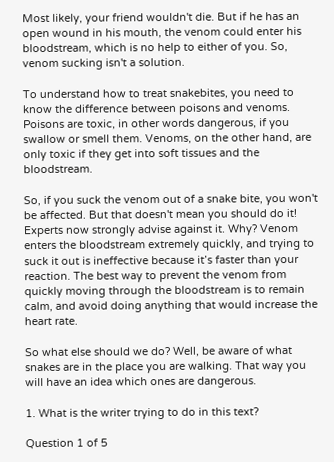Most likely, your friend wouldn't die. But if he has an open wound in his mouth, the venom could enter his bloodstream, which is no help to either of you. So, venom sucking isn't a solution.

To understand how to treat snakebites, you need to know the difference between poisons and venoms. Poisons are toxic, in other words dangerous, if you swallow or smell them. Venoms, on the other hand, are only toxic if they get into soft tissues and the bloodstream.

So, if you suck the venom out of a snake bite, you won't be affected. But that doesn't mean you should do it! Experts now strongly advise against it. Why? Venom enters the bloodstream extremely quickly, and trying to suck it out is ineffective because it’s faster than your reaction. The best way to prevent the venom from quickly moving through the bloodstream is to remain calm, and avoid doing anything that would increase the heart rate.

So what else should we do? Well, be aware of what snakes are in the place you are walking. That way you will have an idea which ones are dangerous.

1. What is the writer trying to do in this text?

Question 1 of 5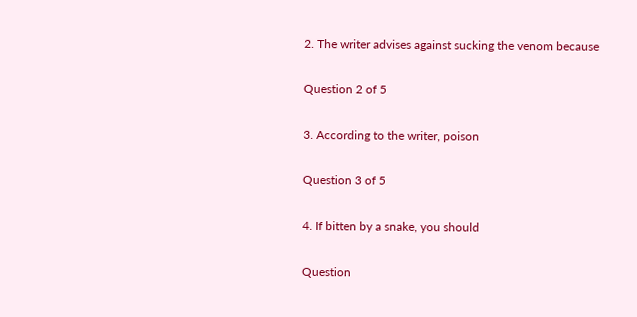2. The writer advises against sucking the venom because

Question 2 of 5

3. According to the writer, poison

Question 3 of 5

4. If bitten by a snake, you should

Question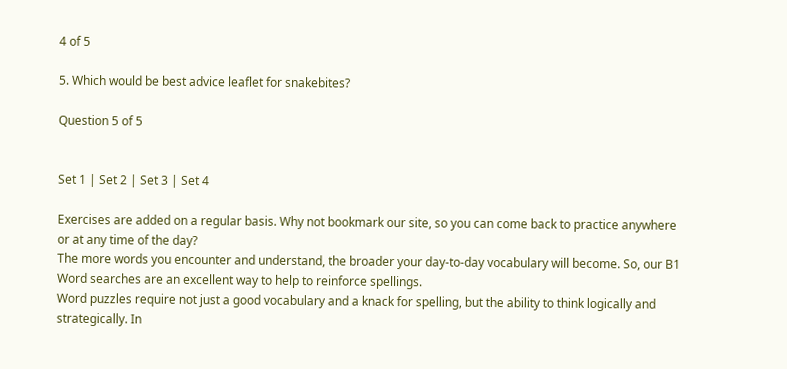4 of 5

5. Which would be best advice leaflet for snakebites?

Question 5 of 5


Set 1 | Set 2 | Set 3 | Set 4

Exercises are added on a regular basis. Why not bookmark our site, so you can come back to practice anywhere or at any time of the day?
The more words you encounter and understand, the broader your day-to-day vocabulary will become. So, our B1 Word searches are an excellent way to help to reinforce spellings.
Word puzzles require not just a good vocabulary and a knack for spelling, but the ability to think logically and strategically. In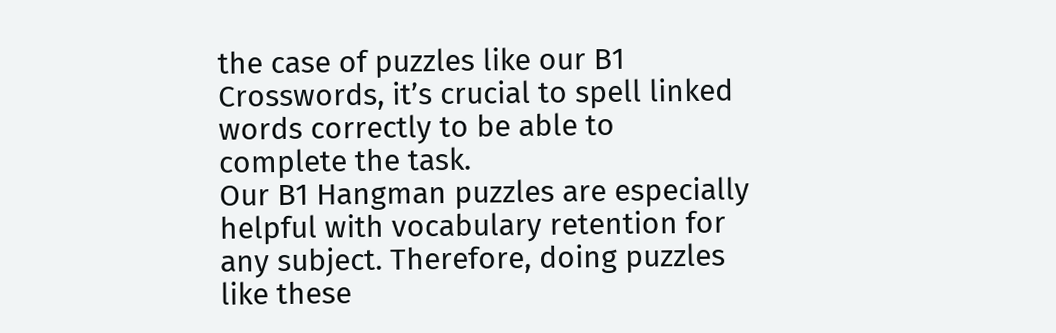the case of puzzles like our B1 Crosswords, it’s crucial to spell linked words correctly to be able to complete the task.
Our B1 Hangman puzzles are especially helpful with vocabulary retention for any subject. Therefore, doing puzzles like these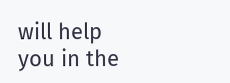will help you in the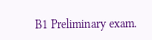B1 Preliminary exam.